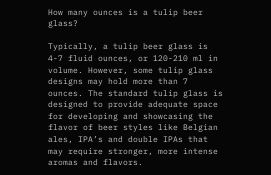How many ounces is a tulip beer glass?

Typically, a tulip beer glass is 4-7 fluid ounces, or 120-210 ml in volume. However, some tulip glass designs may hold more than 7 ounces. The standard tulip glass is designed to provide adequate space for developing and showcasing the flavor of beer styles like Belgian ales, IPA’s and double IPAs that may require stronger, more intense aromas and flavors.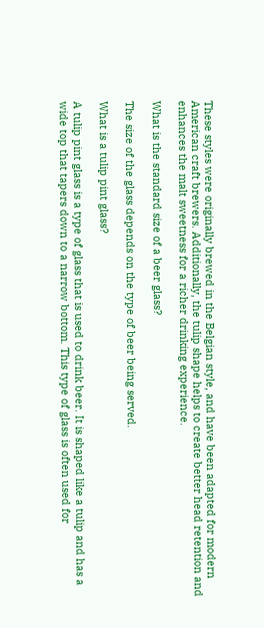These styles were originally brewed in the Belgian style, and have been adapted for modern American craft brewers. Additionally, the tulip shape helps to create better head retention and enhances the malt sweetness for a richer drinking experience.

What is the standard size of a beer glass?

The size of the glass depends on the type of beer being served.

What is a tulip pint glass?

A tulip pint glass is a type of glass that is used to drink beer. It is shaped like a tulip and has a wide top that tapers down to a narrow bottom. This type of glass is often used for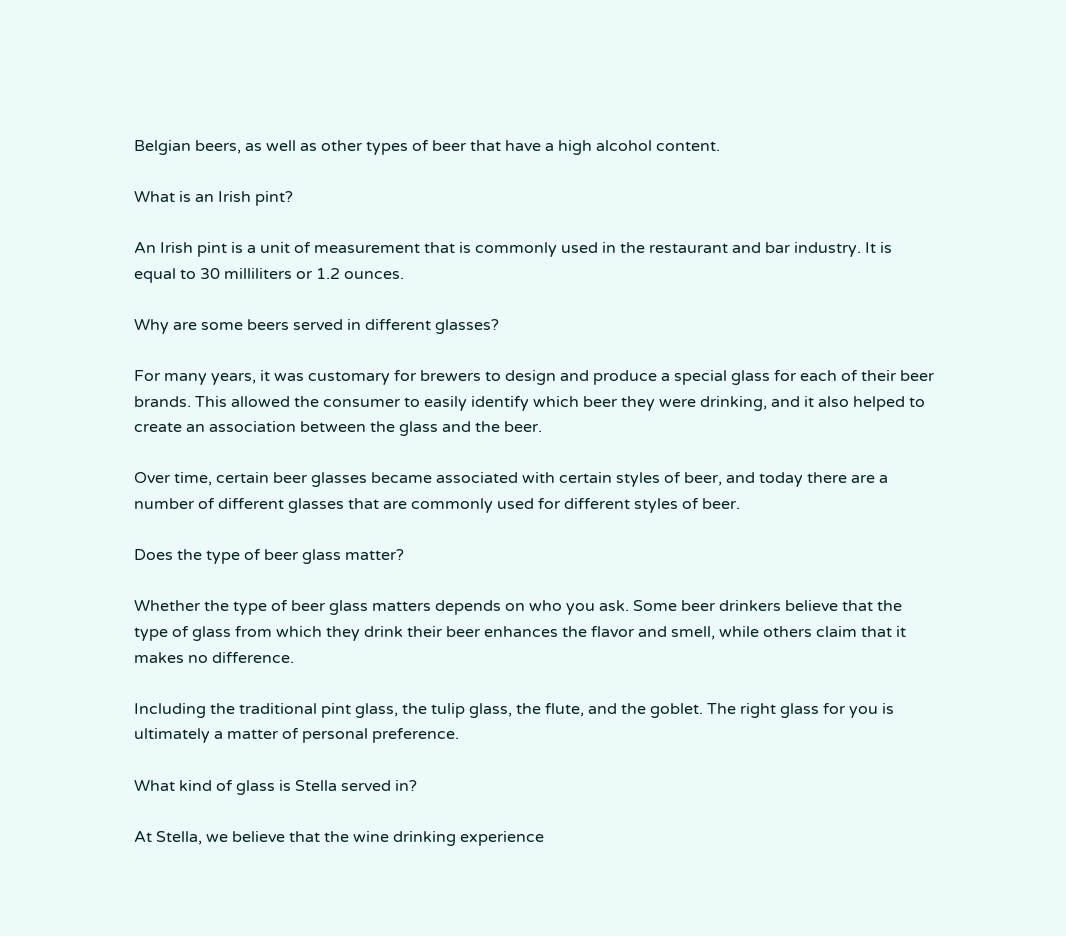Belgian beers, as well as other types of beer that have a high alcohol content.

What is an Irish pint?

An Irish pint is a unit of measurement that is commonly used in the restaurant and bar industry. It is equal to 30 milliliters or 1.2 ounces.

Why are some beers served in different glasses?

For many years, it was customary for brewers to design and produce a special glass for each of their beer brands. This allowed the consumer to easily identify which beer they were drinking, and it also helped to create an association between the glass and the beer.

Over time, certain beer glasses became associated with certain styles of beer, and today there are a number of different glasses that are commonly used for different styles of beer.

Does the type of beer glass matter?

Whether the type of beer glass matters depends on who you ask. Some beer drinkers believe that the type of glass from which they drink their beer enhances the flavor and smell, while others claim that it makes no difference.

Including the traditional pint glass, the tulip glass, the flute, and the goblet. The right glass for you is ultimately a matter of personal preference.

What kind of glass is Stella served in?

At Stella, we believe that the wine drinking experience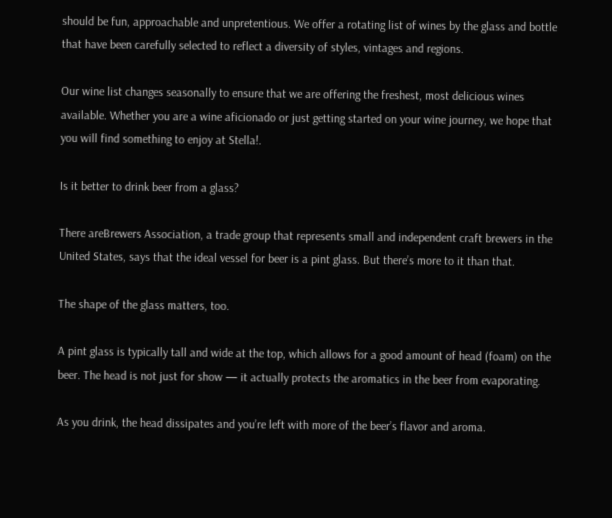should be fun, approachable and unpretentious. We offer a rotating list of wines by the glass and bottle that have been carefully selected to reflect a diversity of styles, vintages and regions.

Our wine list changes seasonally to ensure that we are offering the freshest, most delicious wines available. Whether you are a wine aficionado or just getting started on your wine journey, we hope that you will find something to enjoy at Stella!.

Is it better to drink beer from a glass?

There areBrewers Association, a trade group that represents small and independent craft brewers in the United States, says that the ideal vessel for beer is a pint glass. But there’s more to it than that.

The shape of the glass matters, too.

A pint glass is typically tall and wide at the top, which allows for a good amount of head (foam) on the beer. The head is not just for show — it actually protects the aromatics in the beer from evaporating.

As you drink, the head dissipates and you’re left with more of the beer’s flavor and aroma.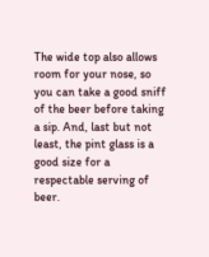The wide top also allows room for your nose, so you can take a good sniff of the beer before taking a sip. And, last but not least, the pint glass is a good size for a respectable serving of beer.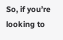So, if you’re looking to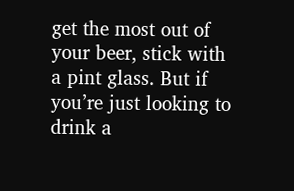get the most out of your beer, stick with a pint glass. But if you’re just looking to drink a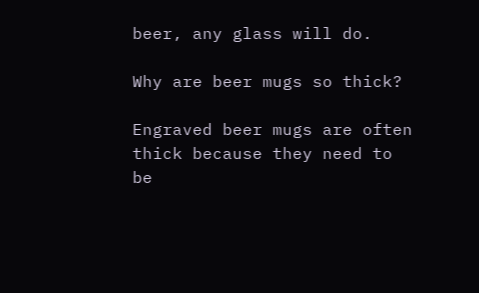beer, any glass will do.

Why are beer mugs so thick?

Engraved beer mugs are often thick because they need to be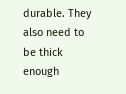durable. They also need to be thick enough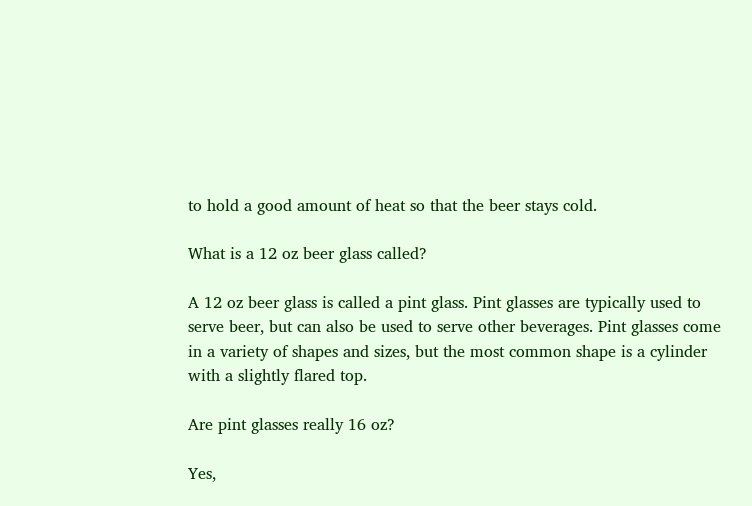to hold a good amount of heat so that the beer stays cold.

What is a 12 oz beer glass called?

A 12 oz beer glass is called a pint glass. Pint glasses are typically used to serve beer, but can also be used to serve other beverages. Pint glasses come in a variety of shapes and sizes, but the most common shape is a cylinder with a slightly flared top.

Are pint glasses really 16 oz?

Yes,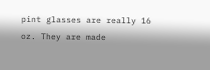pint glasses are really 16 oz. They are made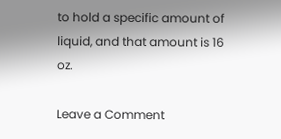to hold a specific amount of liquid, and that amount is 16 oz.

Leave a Comment